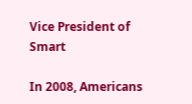Vice President of Smart

In 2008, Americans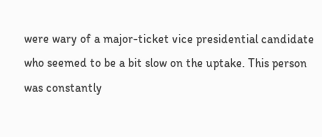were wary of a major-ticket vice presidential candidate who seemed to be a bit slow on the uptake. This person was constantly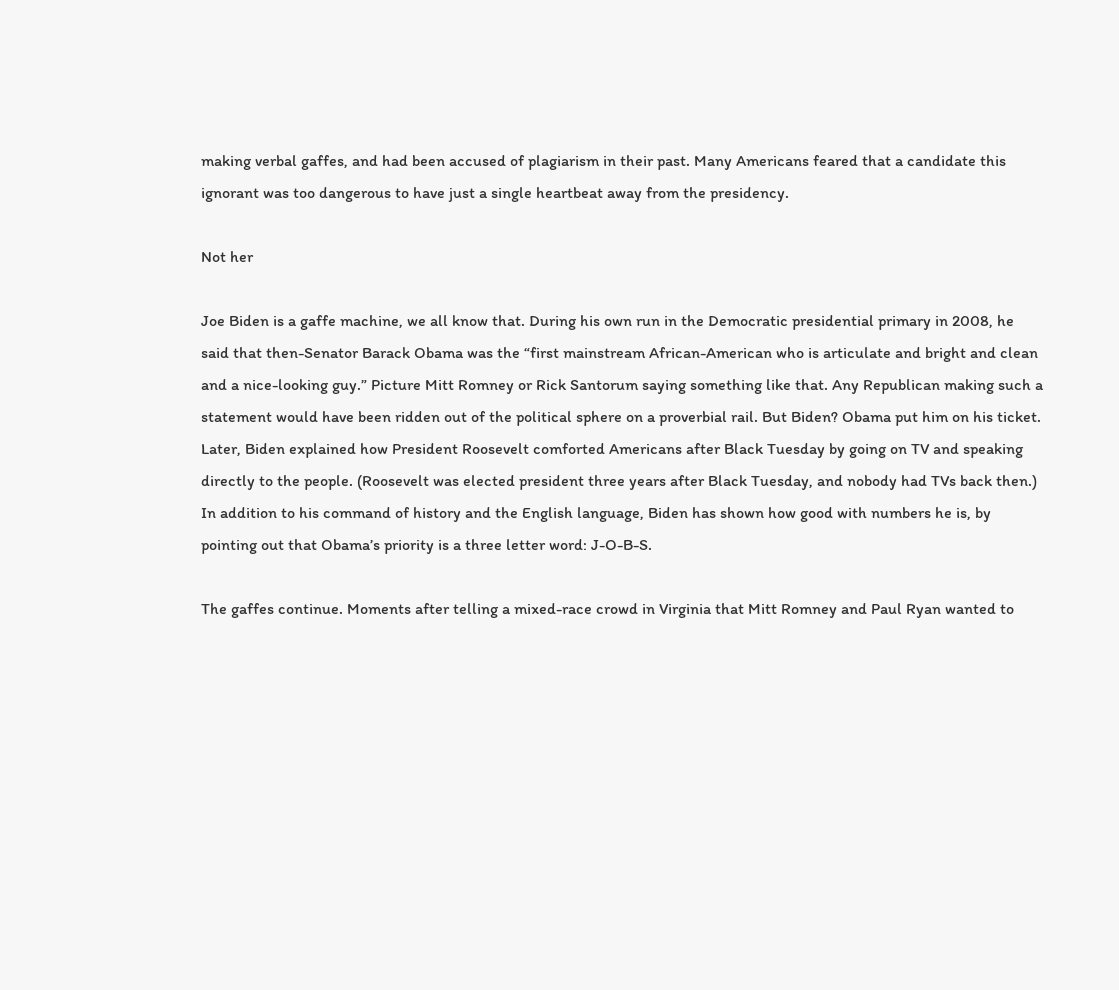making verbal gaffes, and had been accused of plagiarism in their past. Many Americans feared that a candidate this ignorant was too dangerous to have just a single heartbeat away from the presidency.

Not her

Joe Biden is a gaffe machine, we all know that. During his own run in the Democratic presidential primary in 2008, he said that then-Senator Barack Obama was the “first mainstream African-American who is articulate and bright and clean and a nice-looking guy.” Picture Mitt Romney or Rick Santorum saying something like that. Any Republican making such a statement would have been ridden out of the political sphere on a proverbial rail. But Biden? Obama put him on his ticket. Later, Biden explained how President Roosevelt comforted Americans after Black Tuesday by going on TV and speaking directly to the people. (Roosevelt was elected president three years after Black Tuesday, and nobody had TVs back then.) In addition to his command of history and the English language, Biden has shown how good with numbers he is, by pointing out that Obama’s priority is a three letter word: J-O-B-S.

The gaffes continue. Moments after telling a mixed-race crowd in Virginia that Mitt Romney and Paul Ryan wanted to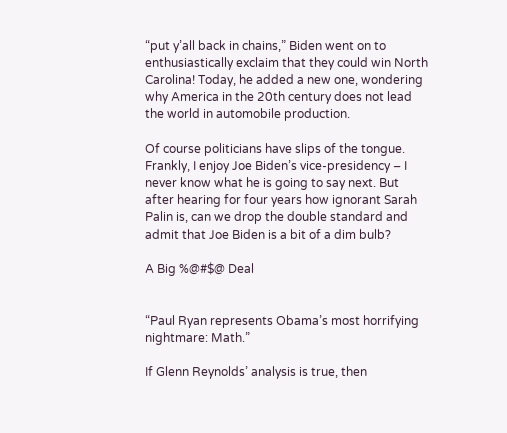“put y’all back in chains,” Biden went on to enthusiastically exclaim that they could win North Carolina! Today, he added a new one, wondering why America in the 20th century does not lead the world in automobile production.

Of course politicians have slips of the tongue. Frankly, I enjoy Joe Biden’s vice-presidency – I never know what he is going to say next. But after hearing for four years how ignorant Sarah Palin is, can we drop the double standard and admit that Joe Biden is a bit of a dim bulb?

A Big %@#$@ Deal


“Paul Ryan represents Obama’s most horrifying nightmare: Math.”

If Glenn Reynolds’ analysis is true, then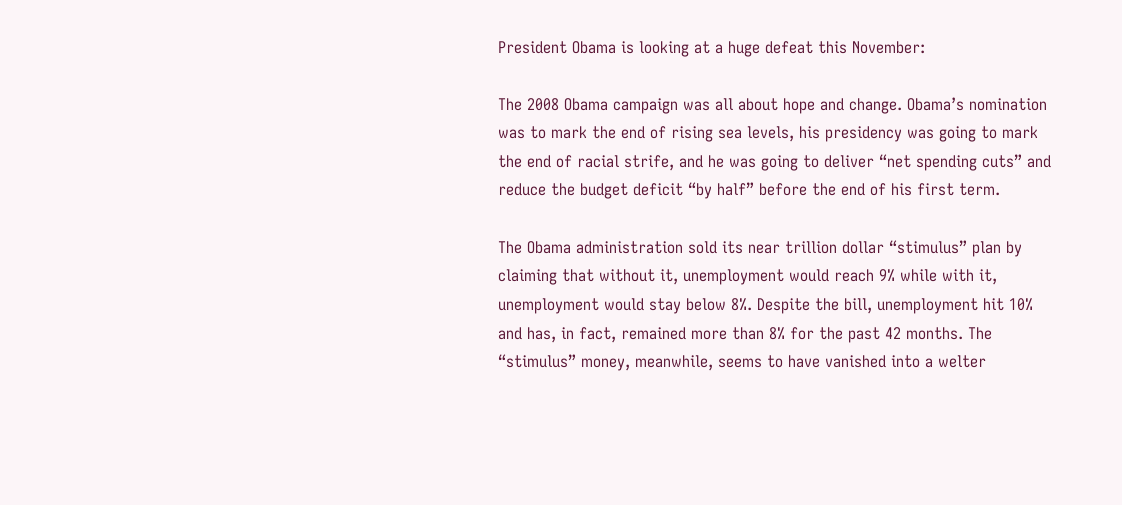President Obama is looking at a huge defeat this November:

The 2008 Obama campaign was all about hope and change. Obama’s nomination was to mark the end of rising sea levels, his presidency was going to mark the end of racial strife, and he was going to deliver “net spending cuts” and reduce the budget deficit “by half” before the end of his first term.

The Obama administration sold its near trillion dollar “stimulus” plan by claiming that without it, unemployment would reach 9% while with it, unemployment would stay below 8%. Despite the bill, unemployment hit 10% and has, in fact, remained more than 8% for the past 42 months. The “stimulus” money, meanwhile, seems to have vanished into a welter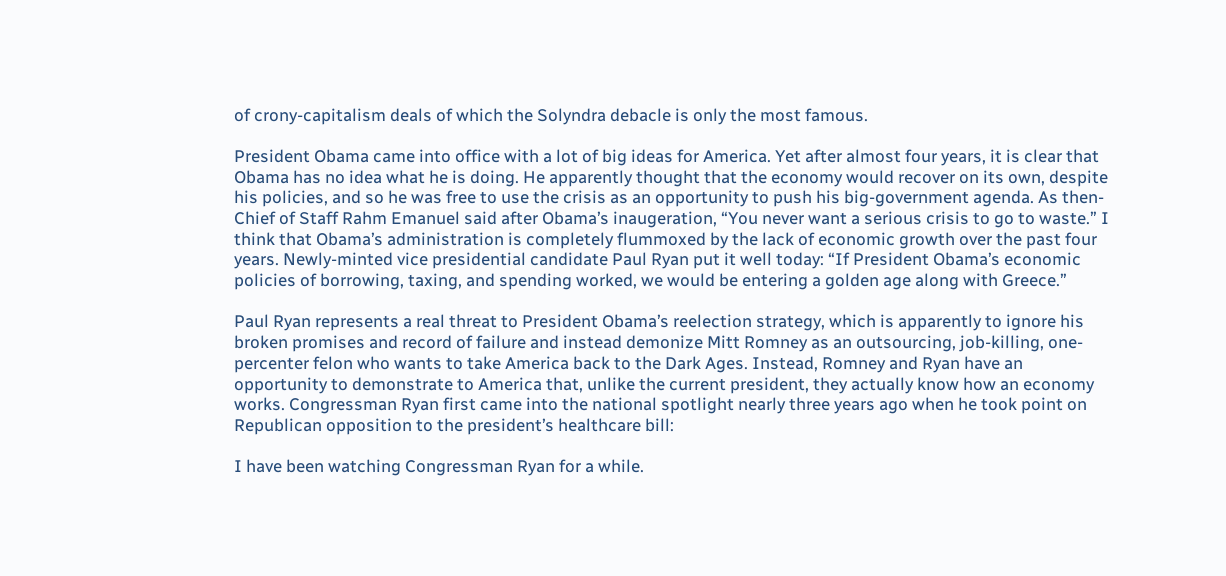of crony-capitalism deals of which the Solyndra debacle is only the most famous.

President Obama came into office with a lot of big ideas for America. Yet after almost four years, it is clear that Obama has no idea what he is doing. He apparently thought that the economy would recover on its own, despite his policies, and so he was free to use the crisis as an opportunity to push his big-government agenda. As then-Chief of Staff Rahm Emanuel said after Obama’s inaugeration, “You never want a serious crisis to go to waste.” I think that Obama’s administration is completely flummoxed by the lack of economic growth over the past four years. Newly-minted vice presidential candidate Paul Ryan put it well today: “If President Obama’s economic policies of borrowing, taxing, and spending worked, we would be entering a golden age along with Greece.”

Paul Ryan represents a real threat to President Obama’s reelection strategy, which is apparently to ignore his broken promises and record of failure and instead demonize Mitt Romney as an outsourcing, job-killing, one-percenter felon who wants to take America back to the Dark Ages. Instead, Romney and Ryan have an opportunity to demonstrate to America that, unlike the current president, they actually know how an economy works. Congressman Ryan first came into the national spotlight nearly three years ago when he took point on Republican opposition to the president’s healthcare bill:

I have been watching Congressman Ryan for a while.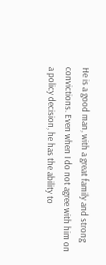He is a good man, with a great family and strong convictions. Even when I do not agree with him on a policy decision, he has the ability to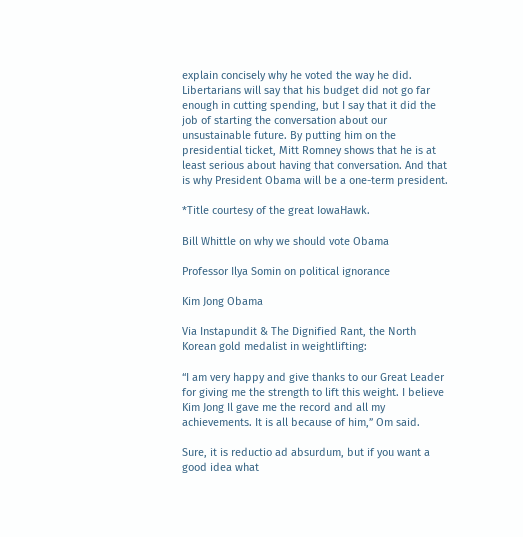explain concisely why he voted the way he did. Libertarians will say that his budget did not go far enough in cutting spending, but I say that it did the job of starting the conversation about our unsustainable future. By putting him on the presidential ticket, Mitt Romney shows that he is at least serious about having that conversation. And that is why President Obama will be a one-term president.

*Title courtesy of the great IowaHawk.

Bill Whittle on why we should vote Obama

Professor Ilya Somin on political ignorance

Kim Jong Obama

Via Instapundit & The Dignified Rant, the North Korean gold medalist in weightlifting:

“I am very happy and give thanks to our Great Leader for giving me the strength to lift this weight. I believe Kim Jong Il gave me the record and all my achievements. It is all because of him,” Om said.

Sure, it is reductio ad absurdum, but if you want a good idea what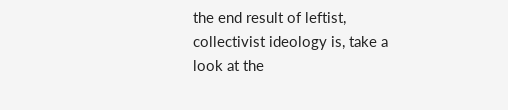the end result of leftist, collectivist ideology is, take a look at the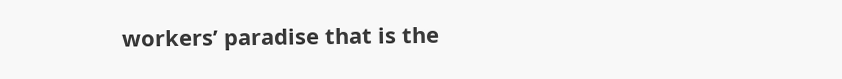workers’ paradise that is the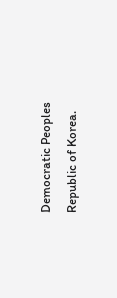Democratic Peoples Republic of Korea.